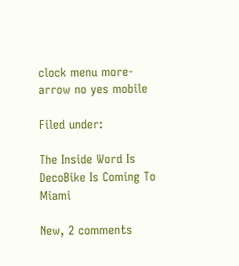clock menu more-arrow no yes mobile

Filed under:

The Inside Word Is DecoBike Is Coming To Miami

New, 2 comments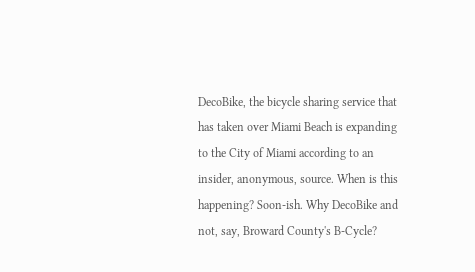DecoBike, the bicycle sharing service that has taken over Miami Beach is expanding to the City of Miami according to an insider, anonymous, source. When is this happening? Soon-ish. Why DecoBike and not, say, Broward County's B-Cycle?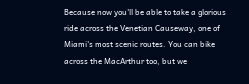Because now you'll be able to take a glorious ride across the Venetian Causeway, one of Miami's most scenic routes. You can bike across the MacArthur too, but we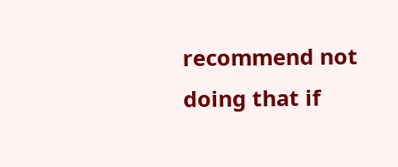recommend not doing that if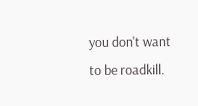you don't want to be roadkill.